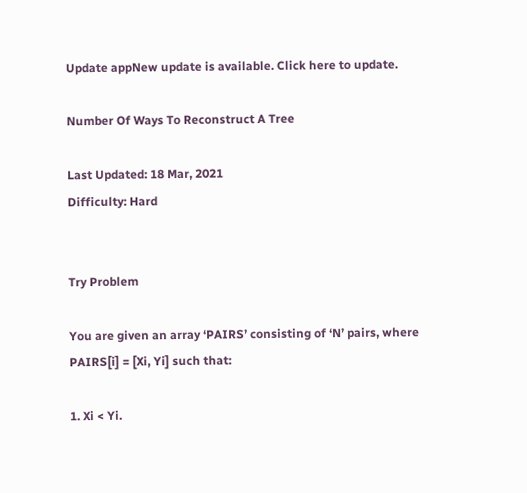Update appNew update is available. Click here to update.

Number Of Ways To Reconstruct A Tree

Last Updated: 18 Mar, 2021
Difficulty: Hard


Try Problem

You are given an array ‘PAIRS’ consisting of ‘N’ pairs, where PAIRS[i] = [Xi, Yi] such that:

1. Xi < Yi.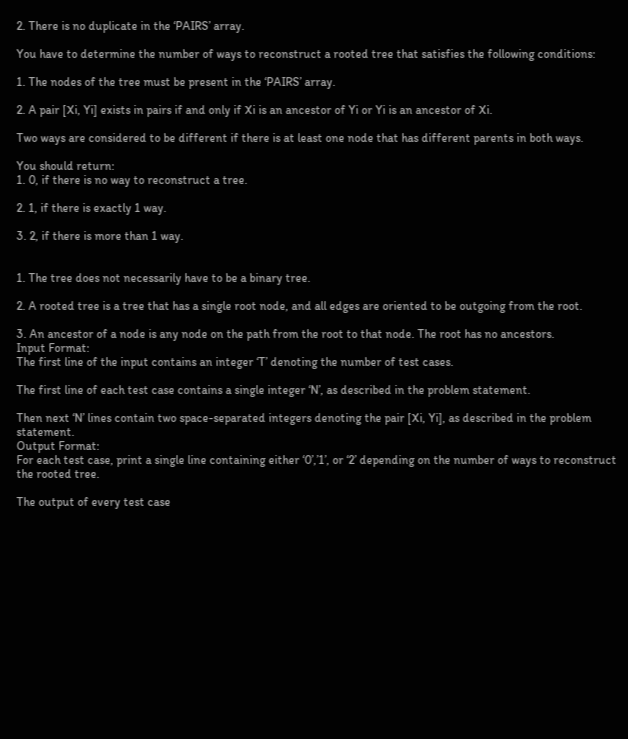2. There is no duplicate in the ‘PAIRS’ array.

You have to determine the number of ways to reconstruct a rooted tree that satisfies the following conditions:

1. The nodes of the tree must be present in the ‘PAIRS’ array.

2. A pair [Xi, Yi] exists in pairs if and only if Xi is an ancestor of Yi or Yi is an ancestor of Xi.

Two ways are considered to be different if there is at least one node that has different parents in both ways.

You should return:
1. 0, if there is no way to reconstruct a tree.

2. 1, if there is exactly 1 way.

3. 2, if there is more than 1 way.


1. The tree does not necessarily have to be a binary tree.

2. A rooted tree is a tree that has a single root node, and all edges are oriented to be outgoing from the root.

3. An ancestor of a node is any node on the path from the root to that node. The root has no ancestors.
Input Format:
The first line of the input contains an integer ‘T’ denoting the number of test cases.

The first line of each test case contains a single integer ‘N’, as described in the problem statement.

Then next ‘N’ lines contain two space-separated integers denoting the pair [Xi, Yi], as described in the problem statement.
Output Format:
For each test case, print a single line containing either ‘0’,’1’, or ‘2’ depending on the number of ways to reconstruct the rooted tree.

The output of every test case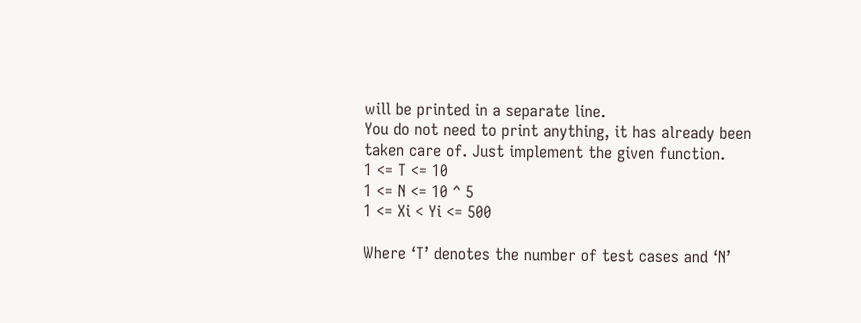will be printed in a separate line.
You do not need to print anything, it has already been taken care of. Just implement the given function.
1 <= T <= 10
1 <= N <= 10 ^ 5
1 <= Xi < Yi <= 500

Where ‘T’ denotes the number of test cases and ‘N’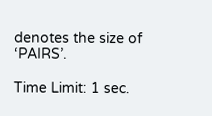denotes the size of ‘PAIRS’.

Time Limit: 1 sec.